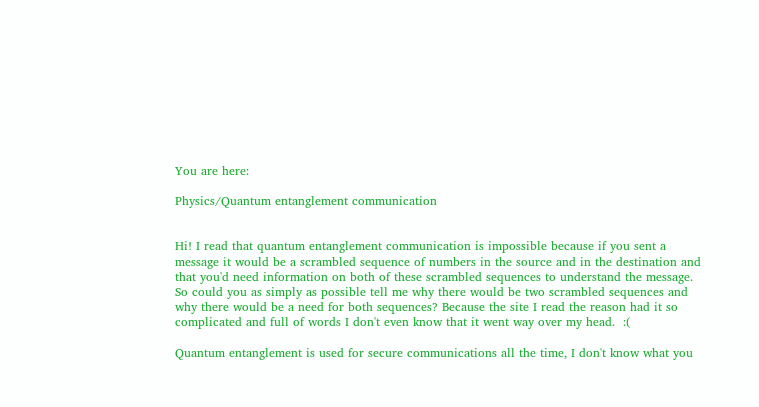You are here:

Physics/Quantum entanglement communication


Hi! I read that quantum entanglement communication is impossible because if you sent a message it would be a scrambled sequence of numbers in the source and in the destination and that you'd need information on both of these scrambled sequences to understand the message. So could you as simply as possible tell me why there would be two scrambled sequences and why there would be a need for both sequences? Because the site I read the reason had it so complicated and full of words I don't even know that it went way over my head.  :(

Quantum entanglement is used for secure communications all the time, I don't know what you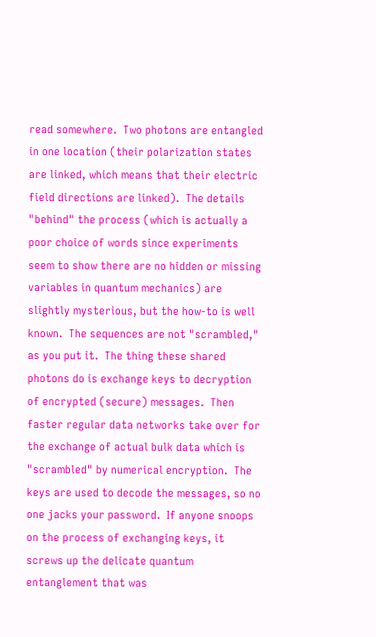read somewhere.  Two photons are entangled in one location (their polarization states are linked, which means that their electric field directions are linked).  The details "behind" the process (which is actually a poor choice of words since experiments seem to show there are no hidden or missing variables in quantum mechanics) are slightly mysterious, but the how-to is well known.  The sequences are not "scrambled," as you put it.  The thing these shared photons do is exchange keys to decryption of encrypted (secure) messages.  Then faster regular data networks take over for the exchange of actual bulk data which is "scrambled" by numerical encryption.  The keys are used to decode the messages, so no one jacks your password.  If anyone snoops on the process of exchanging keys, it screws up the delicate quantum entanglement that was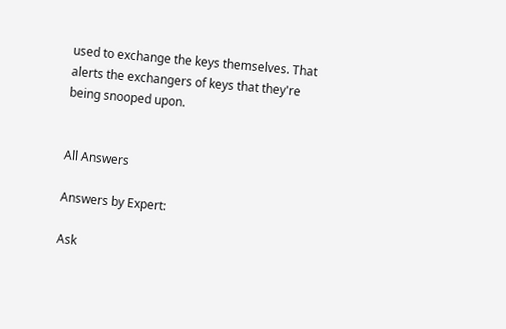used to exchange the keys themselves. That alerts the exchangers of keys that they're being snooped upon.


All Answers

Answers by Expert:

Ask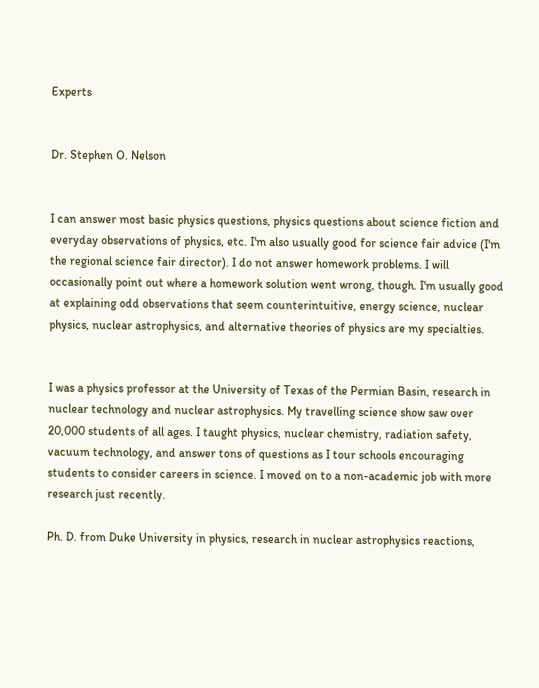Experts


Dr. Stephen O. Nelson


I can answer most basic physics questions, physics questions about science fiction and everyday observations of physics, etc. I'm also usually good for science fair advice (I'm the regional science fair director). I do not answer homework problems. I will occasionally point out where a homework solution went wrong, though. I'm usually good at explaining odd observations that seem counterintuitive, energy science, nuclear physics, nuclear astrophysics, and alternative theories of physics are my specialties.


I was a physics professor at the University of Texas of the Permian Basin, research in nuclear technology and nuclear astrophysics. My travelling science show saw over 20,000 students of all ages. I taught physics, nuclear chemistry, radiation safety, vacuum technology, and answer tons of questions as I tour schools encouraging students to consider careers in science. I moved on to a non-academic job with more research just recently.

Ph. D. from Duke University in physics, research in nuclear astrophysics reactions,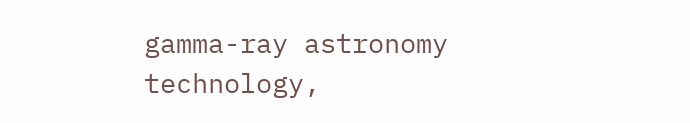gamma-ray astronomy technology,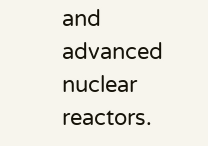and advanced nuclear reactors.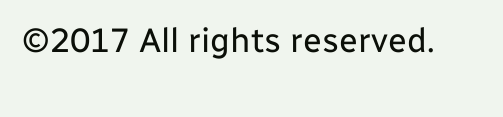©2017 All rights reserved.